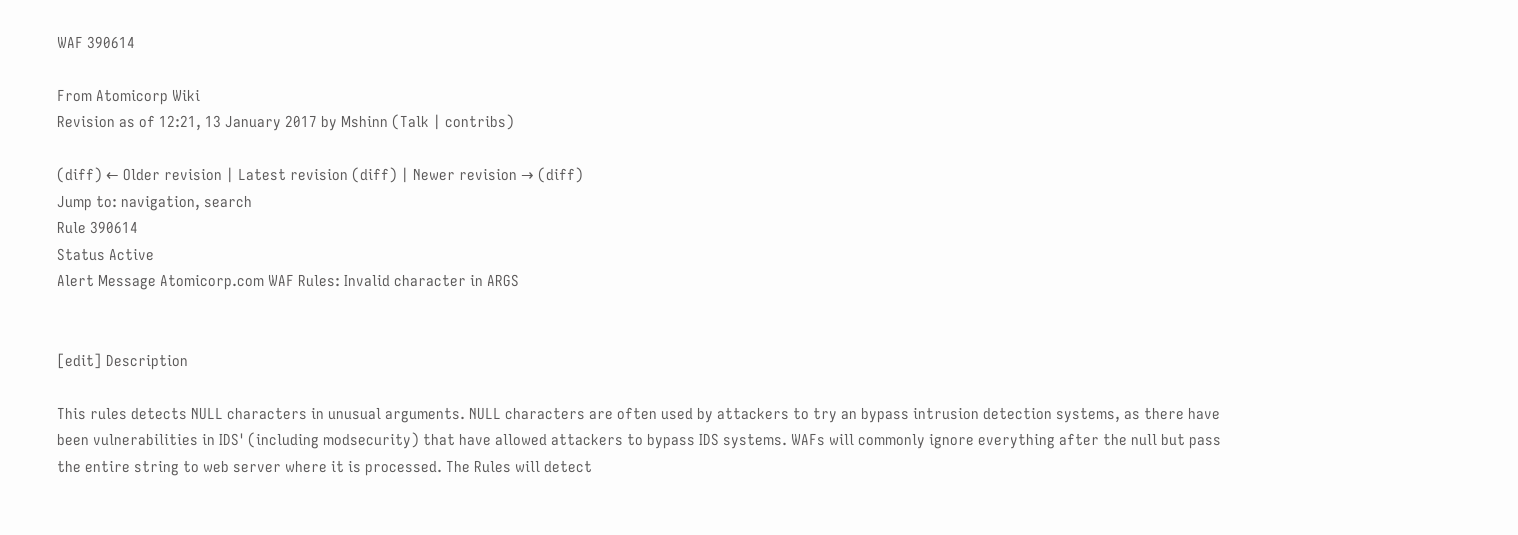WAF 390614

From Atomicorp Wiki
Revision as of 12:21, 13 January 2017 by Mshinn (Talk | contribs)

(diff) ← Older revision | Latest revision (diff) | Newer revision → (diff)
Jump to: navigation, search
Rule 390614
Status Active
Alert Message Atomicorp.com WAF Rules: Invalid character in ARGS


[edit] Description

This rules detects NULL characters in unusual arguments. NULL characters are often used by attackers to try an bypass intrusion detection systems, as there have been vulnerabilities in IDS' (including modsecurity) that have allowed attackers to bypass IDS systems. WAFs will commonly ignore everything after the null but pass the entire string to web server where it is processed. The Rules will detect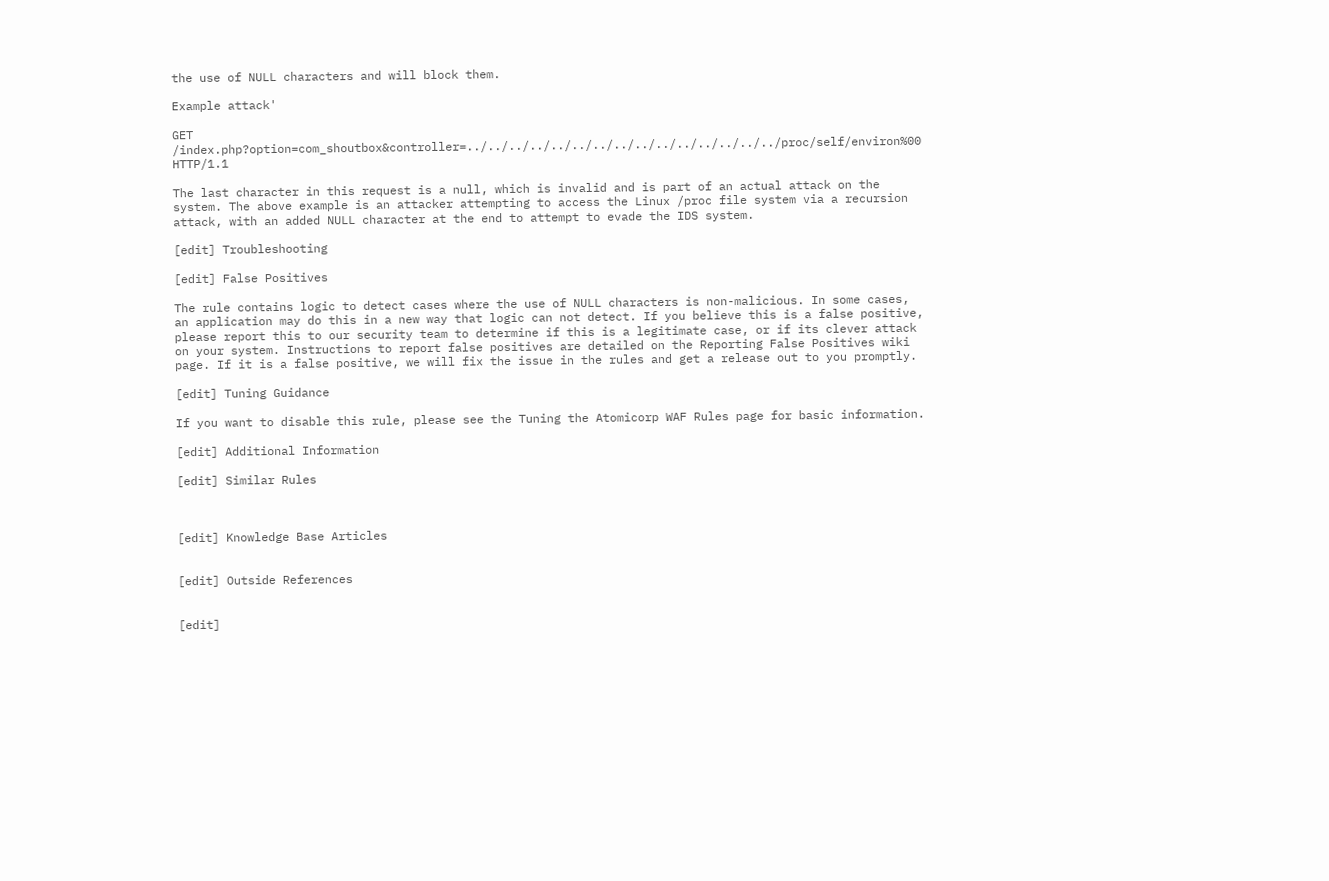the use of NULL characters and will block them.

Example attack'

GET /index.php?option=com_shoutbox&controller=../../../../../../../../../../../../../../../proc/self/environ%00 HTTP/1.1

The last character in this request is a null, which is invalid and is part of an actual attack on the system. The above example is an attacker attempting to access the Linux /proc file system via a recursion attack, with an added NULL character at the end to attempt to evade the IDS system.

[edit] Troubleshooting

[edit] False Positives

The rule contains logic to detect cases where the use of NULL characters is non-malicious. In some cases, an application may do this in a new way that logic can not detect. If you believe this is a false positive, please report this to our security team to determine if this is a legitimate case, or if its clever attack on your system. Instructions to report false positives are detailed on the Reporting False Positives wiki page. If it is a false positive, we will fix the issue in the rules and get a release out to you promptly.

[edit] Tuning Guidance

If you want to disable this rule, please see the Tuning the Atomicorp WAF Rules page for basic information.

[edit] Additional Information

[edit] Similar Rules



[edit] Knowledge Base Articles


[edit] Outside References


[edit]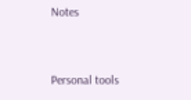Notes


Personal tools